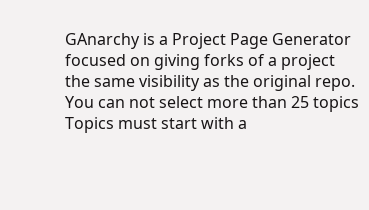GAnarchy is a Project Page Generator focused on giving forks of a project the same visibility as the original repo.
You can not select more than 25 topics Topics must start with a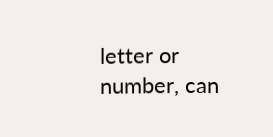letter or number, can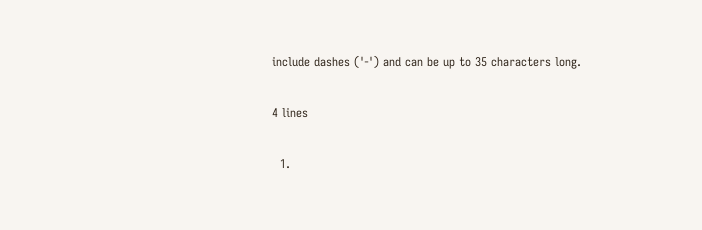include dashes ('-') and can be up to 35 characters long.

4 lines

  1.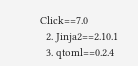Click==7.0
  2. Jinja2==2.10.1
  3. qtoml==0.2.4